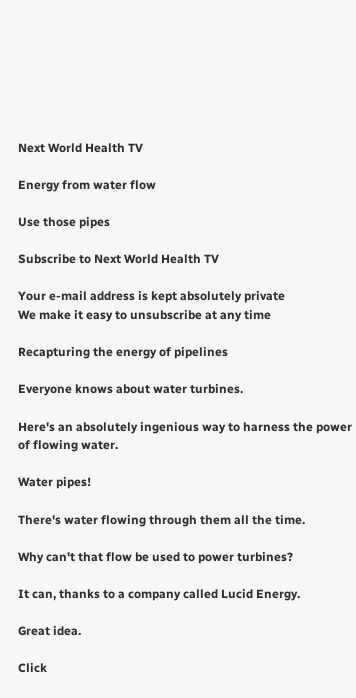Next World Health TV

Energy from water flow

Use those pipes

Subscribe to Next World Health TV

Your e-mail address is kept absolutely private
We make it easy to unsubscribe at any time

Recapturing the energy of pipelines

Everyone knows about water turbines.

Here's an absolutely ingenious way to harness the power of flowing water.

Water pipes!

There's water flowing through them all the time.

Why can't that flow be used to power turbines?

It can, thanks to a company called Lucid Energy.

Great idea.

Click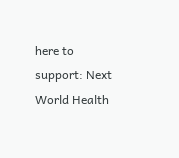here to support: Next World Health